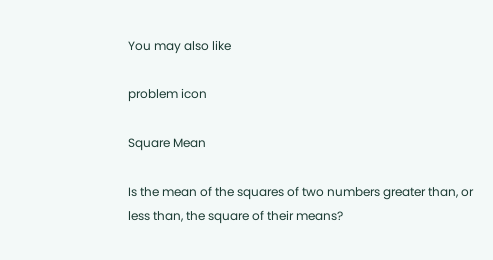You may also like

problem icon

Square Mean

Is the mean of the squares of two numbers greater than, or less than, the square of their means?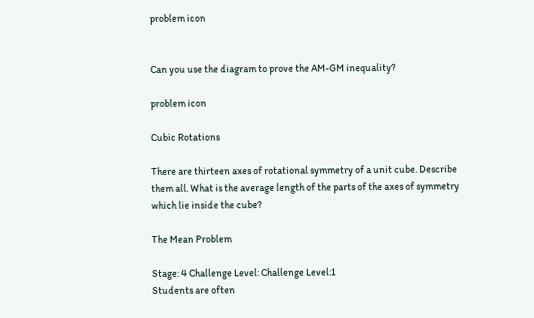problem icon


Can you use the diagram to prove the AM-GM inequality?

problem icon

Cubic Rotations

There are thirteen axes of rotational symmetry of a unit cube. Describe them all. What is the average length of the parts of the axes of symmetry which lie inside the cube?

The Mean Problem

Stage: 4 Challenge Level: Challenge Level:1
Students are often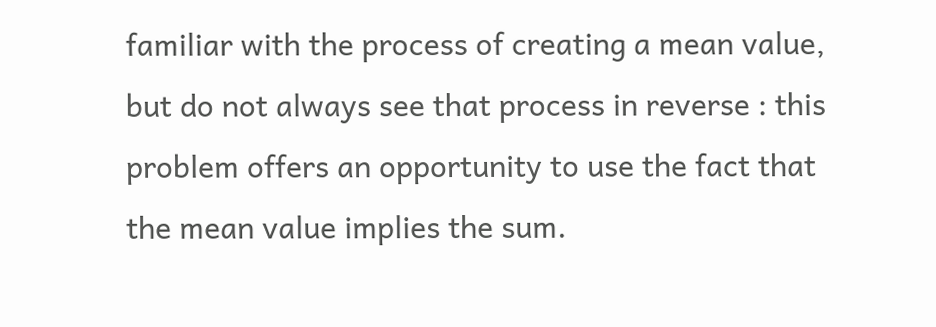familiar with the process of creating a mean value, but do not always see that process in reverse : this problem offers an opportunity to use the fact that the mean value implies the sum.